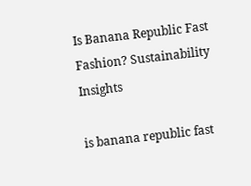Is Banana Republic Fast Fashion? Sustainability Insights

is banana republic fast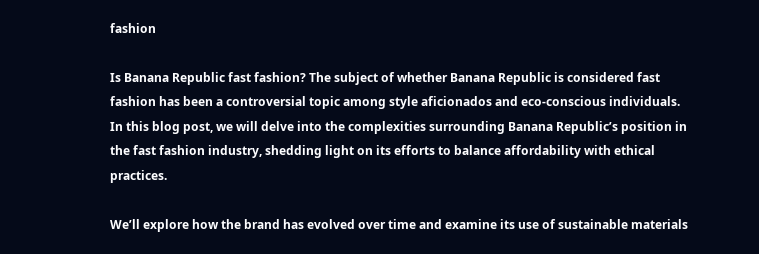fashion

Is Banana Republic fast fashion? The subject of whether Banana Republic is considered fast fashion has been a controversial topic among style aficionados and eco-conscious individuals. In this blog post, we will delve into the complexities surrounding Banana Republic’s position in the fast fashion industry, shedding light on its efforts to balance affordability with ethical practices.

We’ll explore how the brand has evolved over time and examine its use of sustainable materials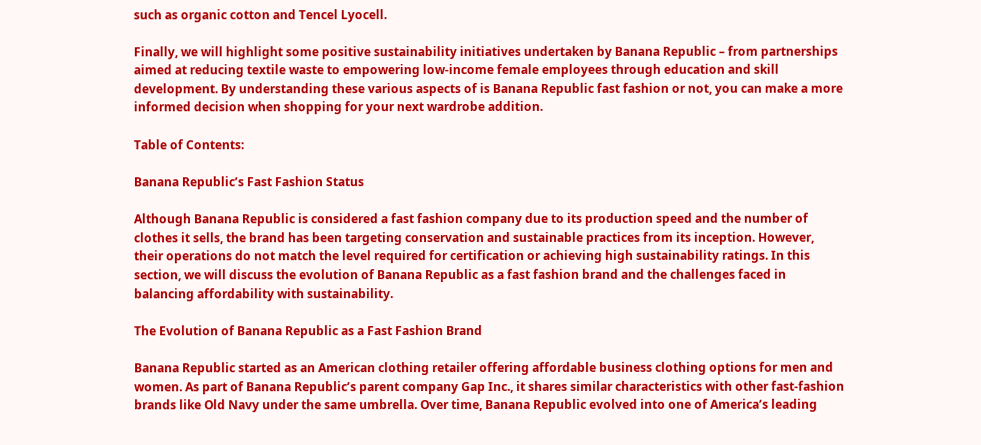such as organic cotton and Tencel Lyocell.

Finally, we will highlight some positive sustainability initiatives undertaken by Banana Republic – from partnerships aimed at reducing textile waste to empowering low-income female employees through education and skill development. By understanding these various aspects of is Banana Republic fast fashion or not, you can make a more informed decision when shopping for your next wardrobe addition.

Table of Contents:

Banana Republic’s Fast Fashion Status

Although Banana Republic is considered a fast fashion company due to its production speed and the number of clothes it sells, the brand has been targeting conservation and sustainable practices from its inception. However, their operations do not match the level required for certification or achieving high sustainability ratings. In this section, we will discuss the evolution of Banana Republic as a fast fashion brand and the challenges faced in balancing affordability with sustainability.

The Evolution of Banana Republic as a Fast Fashion Brand

Banana Republic started as an American clothing retailer offering affordable business clothing options for men and women. As part of Banana Republic’s parent company Gap Inc., it shares similar characteristics with other fast-fashion brands like Old Navy under the same umbrella. Over time, Banana Republic evolved into one of America’s leading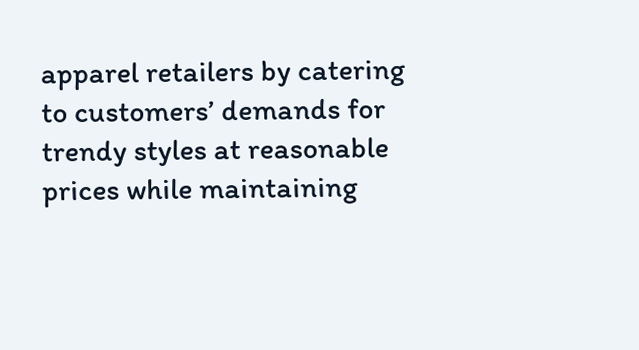apparel retailers by catering to customers’ demands for trendy styles at reasonable prices while maintaining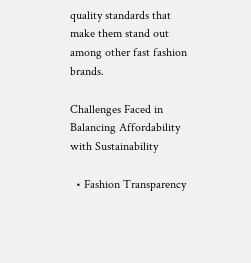quality standards that make them stand out among other fast fashion brands.

Challenges Faced in Balancing Affordability with Sustainability

  • Fashion Transparency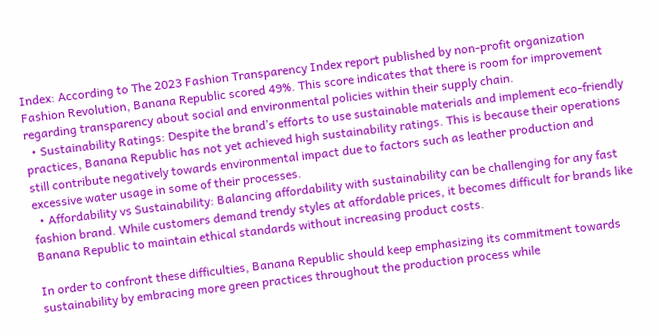Index: According to The 2023 Fashion Transparency Index report published by non-profit organization Fashion Revolution, Banana Republic scored 49%. This score indicates that there is room for improvement regarding transparency about social and environmental policies within their supply chain.
  • Sustainability Ratings: Despite the brand’s efforts to use sustainable materials and implement eco-friendly practices, Banana Republic has not yet achieved high sustainability ratings. This is because their operations still contribute negatively towards environmental impact due to factors such as leather production and excessive water usage in some of their processes.
  • Affordability vs Sustainability: Balancing affordability with sustainability can be challenging for any fast fashion brand. While customers demand trendy styles at affordable prices, it becomes difficult for brands like Banana Republic to maintain ethical standards without increasing product costs.

In order to confront these difficulties, Banana Republic should keep emphasizing its commitment towards sustainability by embracing more green practices throughout the production process while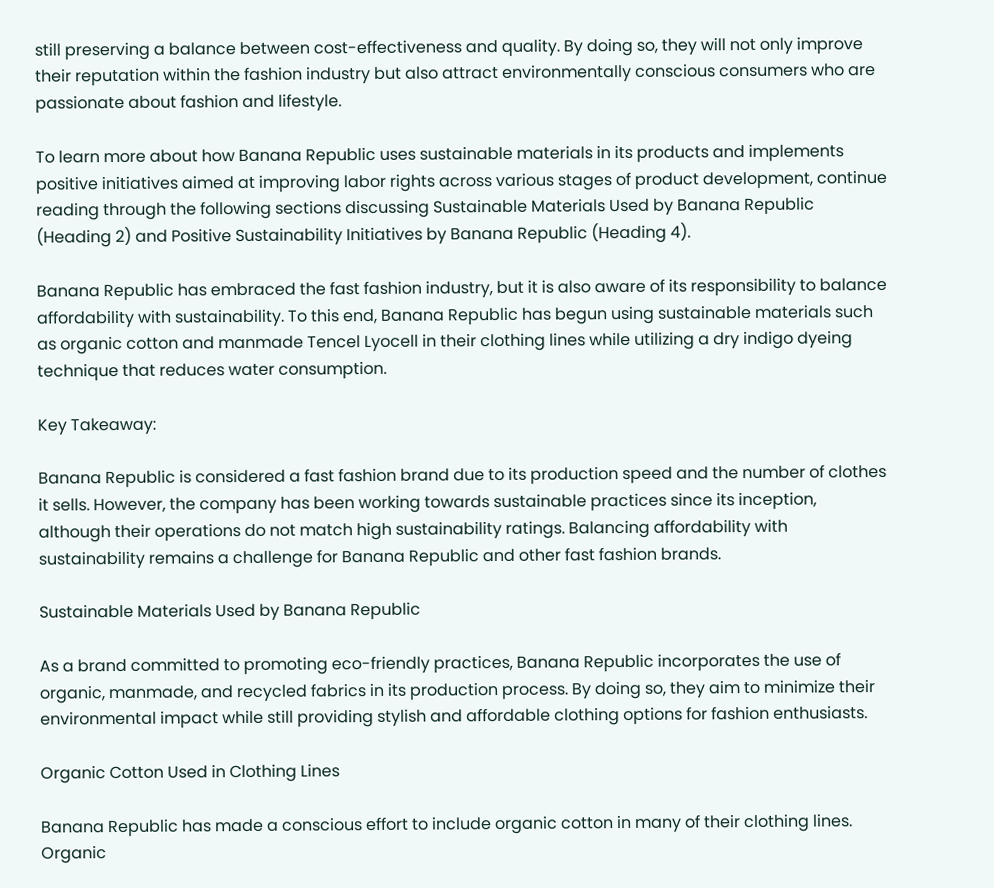still preserving a balance between cost-effectiveness and quality. By doing so, they will not only improve their reputation within the fashion industry but also attract environmentally conscious consumers who are passionate about fashion and lifestyle.

To learn more about how Banana Republic uses sustainable materials in its products and implements positive initiatives aimed at improving labor rights across various stages of product development, continue reading through the following sections discussing Sustainable Materials Used by Banana Republic (Heading 2) and Positive Sustainability Initiatives by Banana Republic (Heading 4).

Banana Republic has embraced the fast fashion industry, but it is also aware of its responsibility to balance affordability with sustainability. To this end, Banana Republic has begun using sustainable materials such as organic cotton and manmade Tencel Lyocell in their clothing lines while utilizing a dry indigo dyeing technique that reduces water consumption.

Key Takeaway:

Banana Republic is considered a fast fashion brand due to its production speed and the number of clothes it sells. However, the company has been working towards sustainable practices since its inception, although their operations do not match high sustainability ratings. Balancing affordability with sustainability remains a challenge for Banana Republic and other fast fashion brands.

Sustainable Materials Used by Banana Republic

As a brand committed to promoting eco-friendly practices, Banana Republic incorporates the use of organic, manmade, and recycled fabrics in its production process. By doing so, they aim to minimize their environmental impact while still providing stylish and affordable clothing options for fashion enthusiasts.

Organic Cotton Used in Clothing Lines

Banana Republic has made a conscious effort to include organic cotton in many of their clothing lines. Organic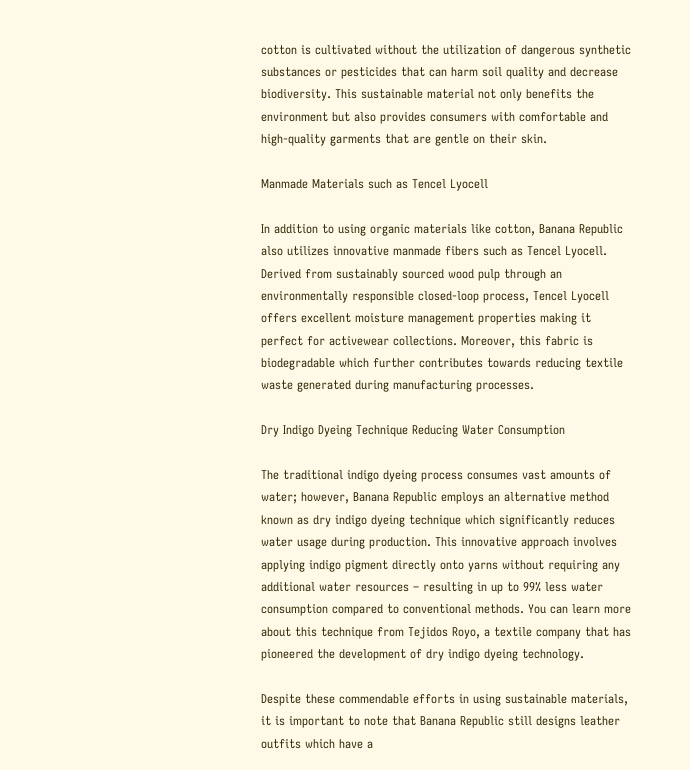cotton is cultivated without the utilization of dangerous synthetic substances or pesticides that can harm soil quality and decrease biodiversity. This sustainable material not only benefits the environment but also provides consumers with comfortable and high-quality garments that are gentle on their skin.

Manmade Materials such as Tencel Lyocell

In addition to using organic materials like cotton, Banana Republic also utilizes innovative manmade fibers such as Tencel Lyocell. Derived from sustainably sourced wood pulp through an environmentally responsible closed-loop process, Tencel Lyocell offers excellent moisture management properties making it perfect for activewear collections. Moreover, this fabric is biodegradable which further contributes towards reducing textile waste generated during manufacturing processes.

Dry Indigo Dyeing Technique Reducing Water Consumption

The traditional indigo dyeing process consumes vast amounts of water; however, Banana Republic employs an alternative method known as dry indigo dyeing technique which significantly reduces water usage during production. This innovative approach involves applying indigo pigment directly onto yarns without requiring any additional water resources – resulting in up to 99% less water consumption compared to conventional methods. You can learn more about this technique from Tejidos Royo, a textile company that has pioneered the development of dry indigo dyeing technology.

Despite these commendable efforts in using sustainable materials, it is important to note that Banana Republic still designs leather outfits which have a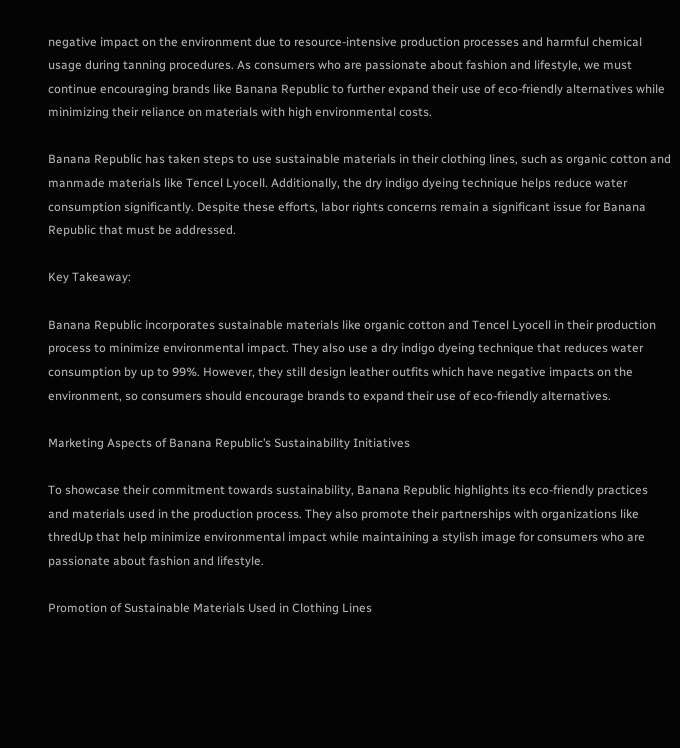negative impact on the environment due to resource-intensive production processes and harmful chemical usage during tanning procedures. As consumers who are passionate about fashion and lifestyle, we must continue encouraging brands like Banana Republic to further expand their use of eco-friendly alternatives while minimizing their reliance on materials with high environmental costs.

Banana Republic has taken steps to use sustainable materials in their clothing lines, such as organic cotton and manmade materials like Tencel Lyocell. Additionally, the dry indigo dyeing technique helps reduce water consumption significantly. Despite these efforts, labor rights concerns remain a significant issue for Banana Republic that must be addressed.

Key Takeaway:

Banana Republic incorporates sustainable materials like organic cotton and Tencel Lyocell in their production process to minimize environmental impact. They also use a dry indigo dyeing technique that reduces water consumption by up to 99%. However, they still design leather outfits which have negative impacts on the environment, so consumers should encourage brands to expand their use of eco-friendly alternatives.

Marketing Aspects of Banana Republic’s Sustainability Initiatives

To showcase their commitment towards sustainability, Banana Republic highlights its eco-friendly practices and materials used in the production process. They also promote their partnerships with organizations like thredUp that help minimize environmental impact while maintaining a stylish image for consumers who are passionate about fashion and lifestyle.

Promotion of Sustainable Materials Used in Clothing Lines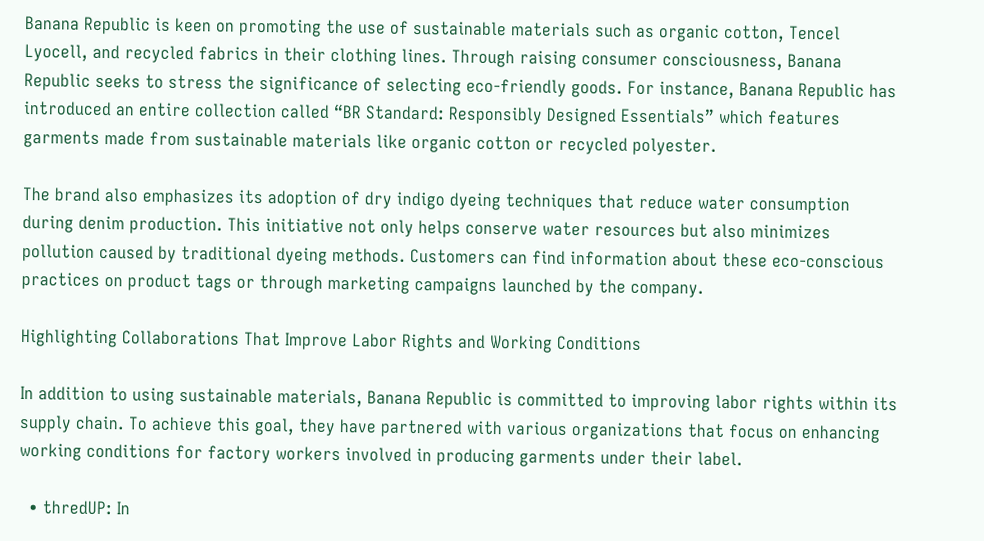Banana Republic is keen on promoting the use of sustainable materials such as organic cotton, Tencel Lyocell, and recycled fabrics in their clothing lines. Through raising consumer consciousness, Banana Republic seeks to stress the significance of selecting eco-friendly goods. For instance, Banana Republic has introduced an entire collection called “BR Standard: Responsibly Designed Essentials” which features garments made from sustainable materials like organic cotton or recycled polyester.

The brand also emphasizes its adoption of dry indigo dyeing techniques that reduce water consumption during denim production. This initiative not only helps conserve water resources but also minimizes pollution caused by traditional dyeing methods. Customers can find information about these eco-conscious practices on product tags or through marketing campaigns launched by the company.

Highlighting Collaborations That Improve Labor Rights and Working Conditions

In addition to using sustainable materials, Banana Republic is committed to improving labor rights within its supply chain. To achieve this goal, they have partnered with various organizations that focus on enhancing working conditions for factory workers involved in producing garments under their label.

  • thredUP: In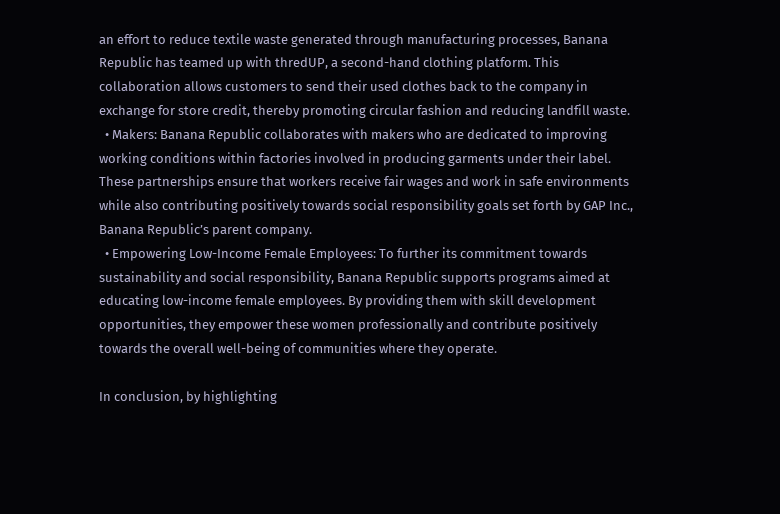an effort to reduce textile waste generated through manufacturing processes, Banana Republic has teamed up with thredUP, a second-hand clothing platform. This collaboration allows customers to send their used clothes back to the company in exchange for store credit, thereby promoting circular fashion and reducing landfill waste.
  • Makers: Banana Republic collaborates with makers who are dedicated to improving working conditions within factories involved in producing garments under their label. These partnerships ensure that workers receive fair wages and work in safe environments while also contributing positively towards social responsibility goals set forth by GAP Inc., Banana Republic’s parent company.
  • Empowering Low-Income Female Employees: To further its commitment towards sustainability and social responsibility, Banana Republic supports programs aimed at educating low-income female employees. By providing them with skill development opportunities, they empower these women professionally and contribute positively towards the overall well-being of communities where they operate.

In conclusion, by highlighting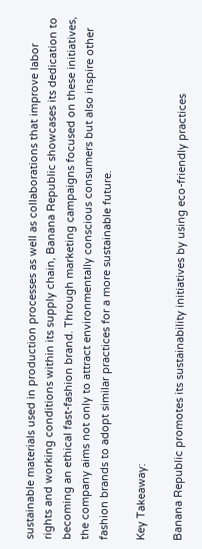sustainable materials used in production processes as well as collaborations that improve labor rights and working conditions within its supply chain, Banana Republic showcases its dedication to becoming an ethical fast-fashion brand. Through marketing campaigns focused on these initiatives, the company aims not only to attract environmentally conscious consumers but also inspire other fashion brands to adopt similar practices for a more sustainable future.

Key Takeaway:

Banana Republic promotes its sustainability initiatives by using eco-friendly practices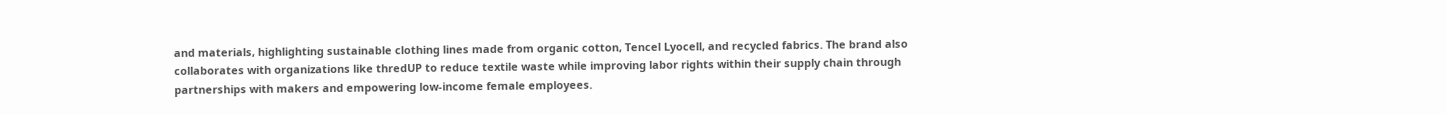and materials, highlighting sustainable clothing lines made from organic cotton, Tencel Lyocell, and recycled fabrics. The brand also collaborates with organizations like thredUP to reduce textile waste while improving labor rights within their supply chain through partnerships with makers and empowering low-income female employees.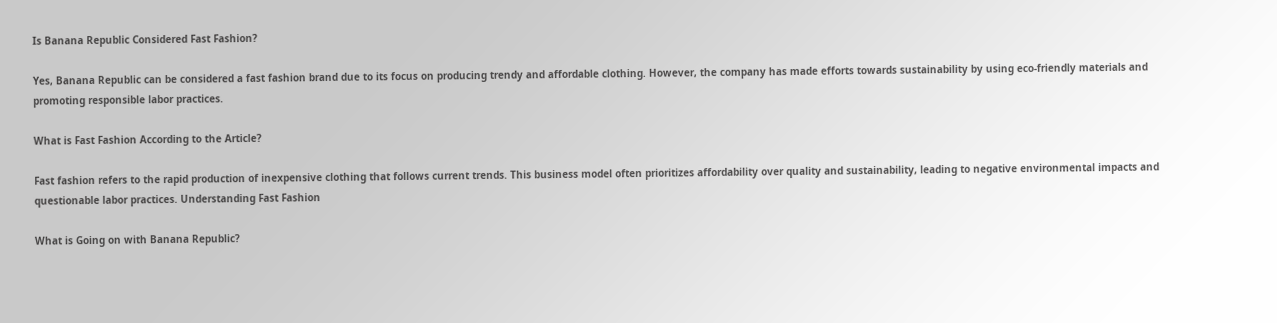Is Banana Republic Considered Fast Fashion?

Yes, Banana Republic can be considered a fast fashion brand due to its focus on producing trendy and affordable clothing. However, the company has made efforts towards sustainability by using eco-friendly materials and promoting responsible labor practices.

What is Fast Fashion According to the Article?

Fast fashion refers to the rapid production of inexpensive clothing that follows current trends. This business model often prioritizes affordability over quality and sustainability, leading to negative environmental impacts and questionable labor practices. Understanding Fast Fashion

What is Going on with Banana Republic?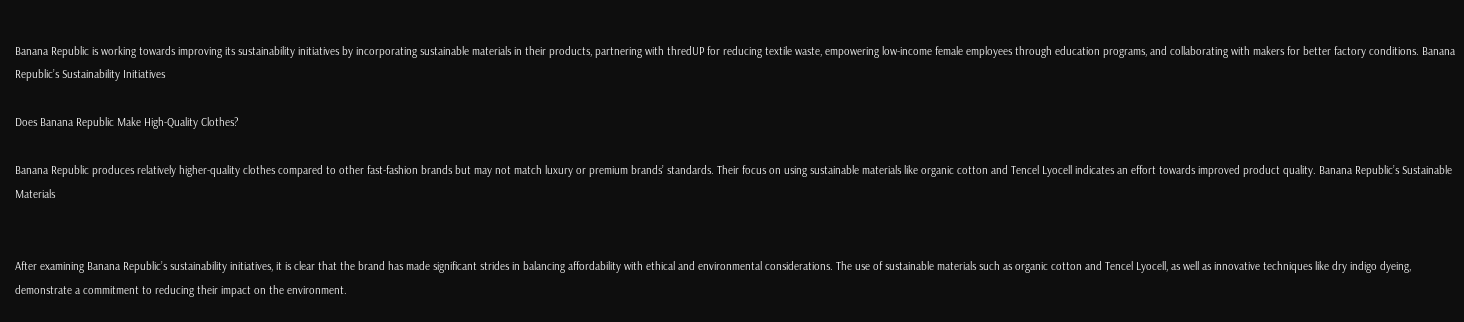Banana Republic is working towards improving its sustainability initiatives by incorporating sustainable materials in their products, partnering with thredUP for reducing textile waste, empowering low-income female employees through education programs, and collaborating with makers for better factory conditions. Banana Republic’s Sustainability Initiatives

Does Banana Republic Make High-Quality Clothes?

Banana Republic produces relatively higher-quality clothes compared to other fast-fashion brands but may not match luxury or premium brands’ standards. Their focus on using sustainable materials like organic cotton and Tencel Lyocell indicates an effort towards improved product quality. Banana Republic’s Sustainable Materials


After examining Banana Republic’s sustainability initiatives, it is clear that the brand has made significant strides in balancing affordability with ethical and environmental considerations. The use of sustainable materials such as organic cotton and Tencel Lyocell, as well as innovative techniques like dry indigo dyeing, demonstrate a commitment to reducing their impact on the environment.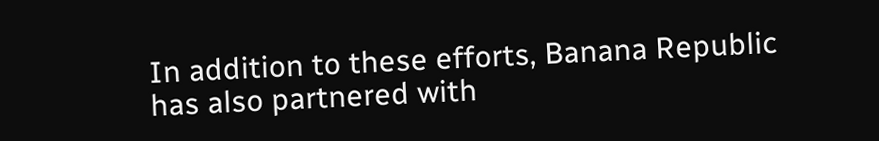In addition to these efforts, Banana Republic has also partnered with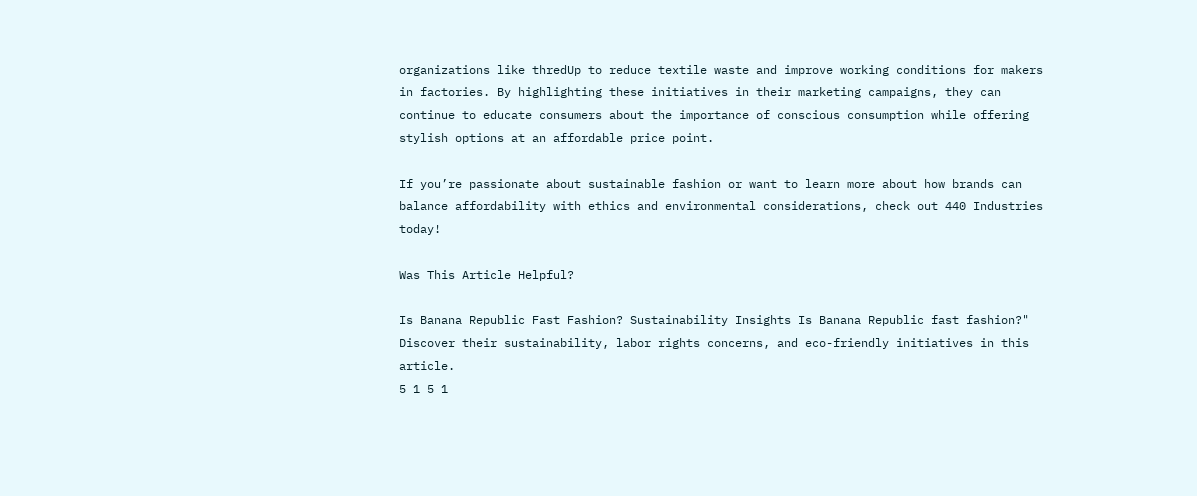organizations like thredUp to reduce textile waste and improve working conditions for makers in factories. By highlighting these initiatives in their marketing campaigns, they can continue to educate consumers about the importance of conscious consumption while offering stylish options at an affordable price point.

If you’re passionate about sustainable fashion or want to learn more about how brands can balance affordability with ethics and environmental considerations, check out 440 Industries today!

Was This Article Helpful?

Is Banana Republic Fast Fashion? Sustainability Insights Is Banana Republic fast fashion?" Discover their sustainability, labor rights concerns, and eco-friendly initiatives in this article.
5 1 5 1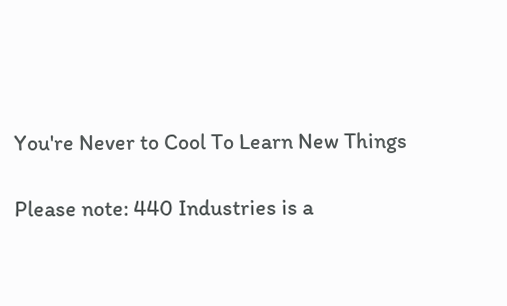You're Never to Cool To Learn New Things

Please note: 440 Industries is a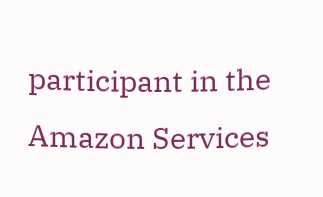participant in the Amazon Services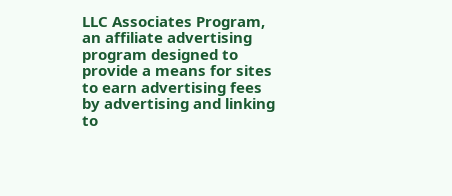LLC Associates Program, an affiliate advertising program designed to provide a means for sites to earn advertising fees by advertising and linking to